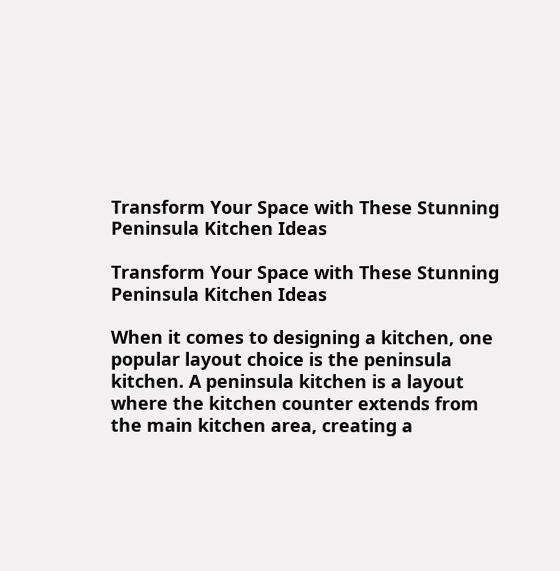Transform Your Space with These Stunning Peninsula Kitchen Ideas

Transform Your Space with These Stunning Peninsula Kitchen Ideas

When it comes to designing a kitchen, one popular layout choice is the peninsula kitchen. A peninsula kitchen is a layout where the kitchen counter extends from the main kitchen area, creating a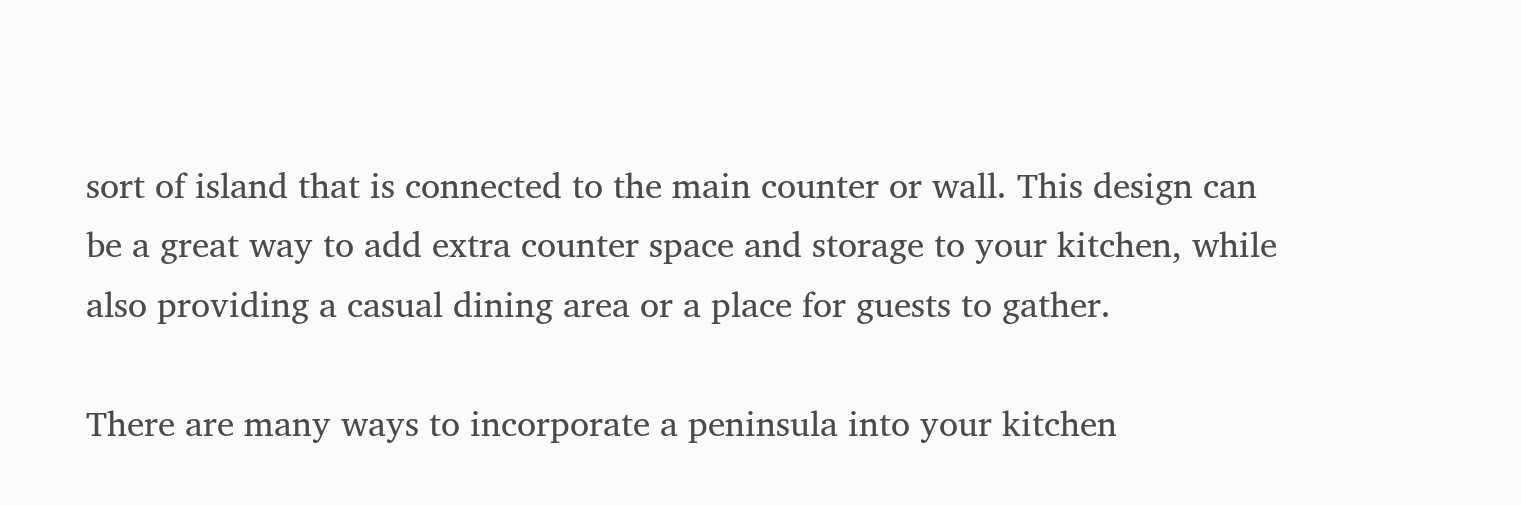sort of island that is connected to the main counter or wall. This design can be a great way to add extra counter space and storage to your kitchen, while also providing a casual dining area or a place for guests to gather.

There are many ways to incorporate a peninsula into your kitchen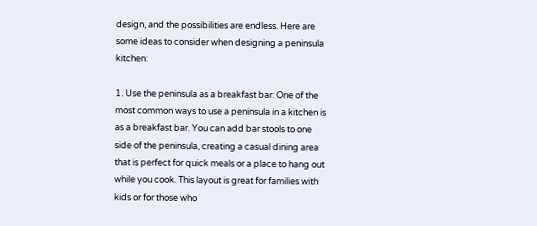design, and the possibilities are endless. Here are some ideas to consider when designing a peninsula kitchen:

1. Use the peninsula as a breakfast bar: One of the most common ways to use a peninsula in a kitchen is as a breakfast bar. You can add bar stools to one side of the peninsula, creating a casual dining area that is perfect for quick meals or a place to hang out while you cook. This layout is great for families with kids or for those who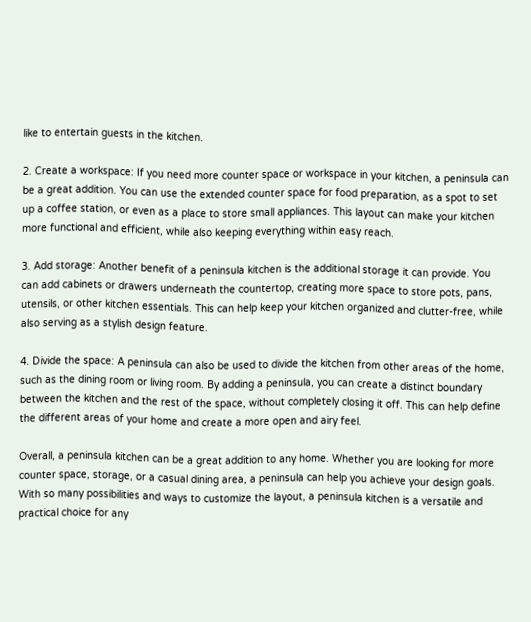like to entertain guests in the kitchen.

2. Create a workspace: If you need more counter space or workspace in your kitchen, a peninsula can be a great addition. You can use the extended counter space for food preparation, as a spot to set up a coffee station, or even as a place to store small appliances. This layout can make your kitchen more functional and efficient, while also keeping everything within easy reach.

3. Add storage: Another benefit of a peninsula kitchen is the additional storage it can provide. You can add cabinets or drawers underneath the countertop, creating more space to store pots, pans, utensils, or other kitchen essentials. This can help keep your kitchen organized and clutter-free, while also serving as a stylish design feature.

4. Divide the space: A peninsula can also be used to divide the kitchen from other areas of the home, such as the dining room or living room. By adding a peninsula, you can create a distinct boundary between the kitchen and the rest of the space, without completely closing it off. This can help define the different areas of your home and create a more open and airy feel.

Overall, a peninsula kitchen can be a great addition to any home. Whether you are looking for more counter space, storage, or a casual dining area, a peninsula can help you achieve your design goals. With so many possibilities and ways to customize the layout, a peninsula kitchen is a versatile and practical choice for any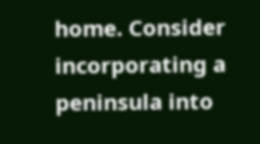home. Consider incorporating a peninsula into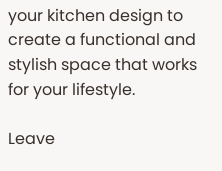your kitchen design to create a functional and stylish space that works for your lifestyle.

Leave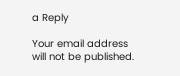a Reply

Your email address will not be published.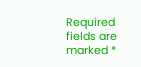Required fields are marked *